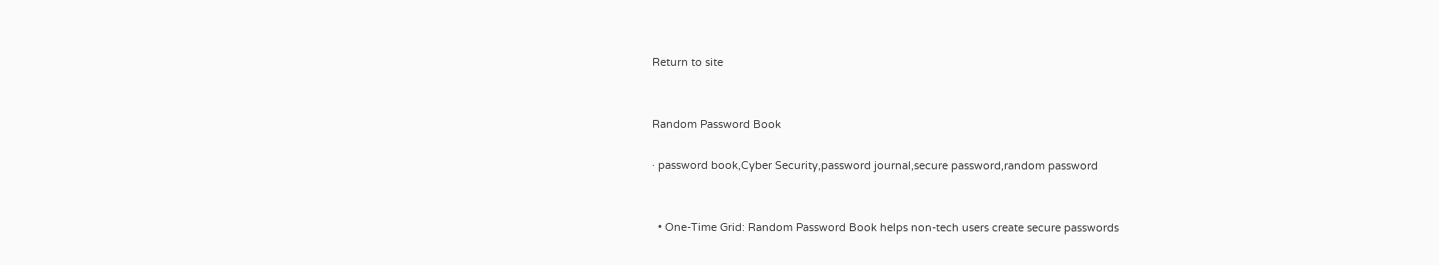Return to site


Random Password Book

· password book,Cyber Security,password journal,secure password,random password


  • One-Time Grid: Random Password Book helps non-tech users create secure passwords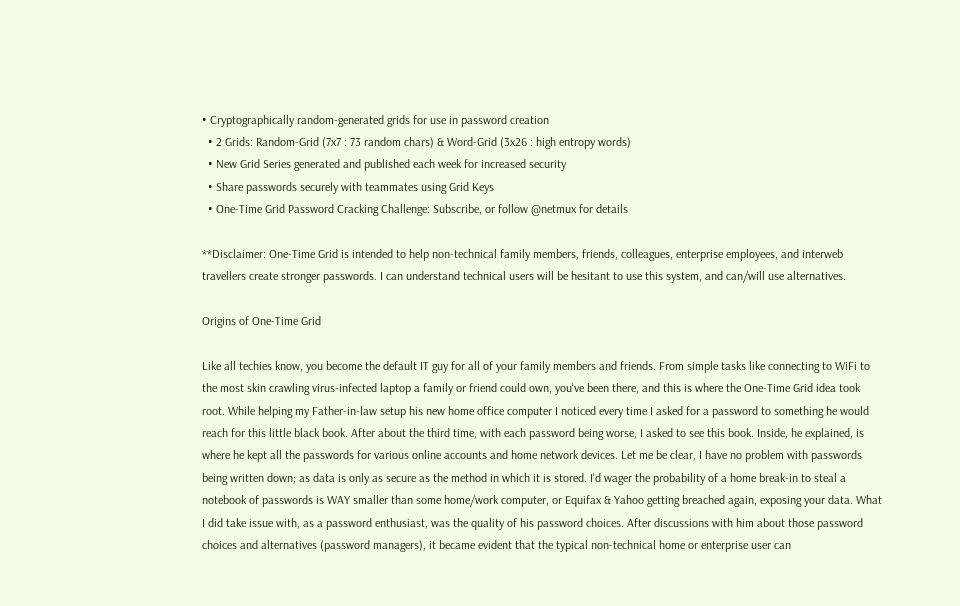• Cryptographically random-generated grids for use in password creation
  • 2 Grids: Random-Grid (7x7 : 73 random chars) & Word-Grid (3x26 : high entropy words)
  • New Grid Series generated and published each week for increased security
  • Share passwords securely with teammates using Grid Keys
  • One-Time Grid Password Cracking Challenge: Subscribe, or follow @netmux for details

**Disclaimer: One-Time Grid is intended to help non-technical family members, friends, colleagues, enterprise employees, and interweb travellers create stronger passwords. I can understand technical users will be hesitant to use this system, and can/will use alternatives.

Origins of One-Time Grid

Like all techies know, you become the default IT guy for all of your family members and friends. From simple tasks like connecting to WiFi to the most skin crawling virus-infected laptop a family or friend could own, you've been there, and this is where the One-Time Grid idea took root. While helping my Father-in-law setup his new home office computer I noticed every time I asked for a password to something he would reach for this little black book. After about the third time, with each password being worse, I asked to see this book. Inside, he explained, is where he kept all the passwords for various online accounts and home network devices. Let me be clear, I have no problem with passwords being written down; as data is only as secure as the method in which it is stored. I'd wager the probability of a home break-in to steal a notebook of passwords is WAY smaller than some home/work computer, or Equifax & Yahoo getting breached again, exposing your data. What I did take issue with, as a password enthusiast, was the quality of his password choices. After discussions with him about those password choices and alternatives (password managers), it became evident that the typical non-technical home or enterprise user can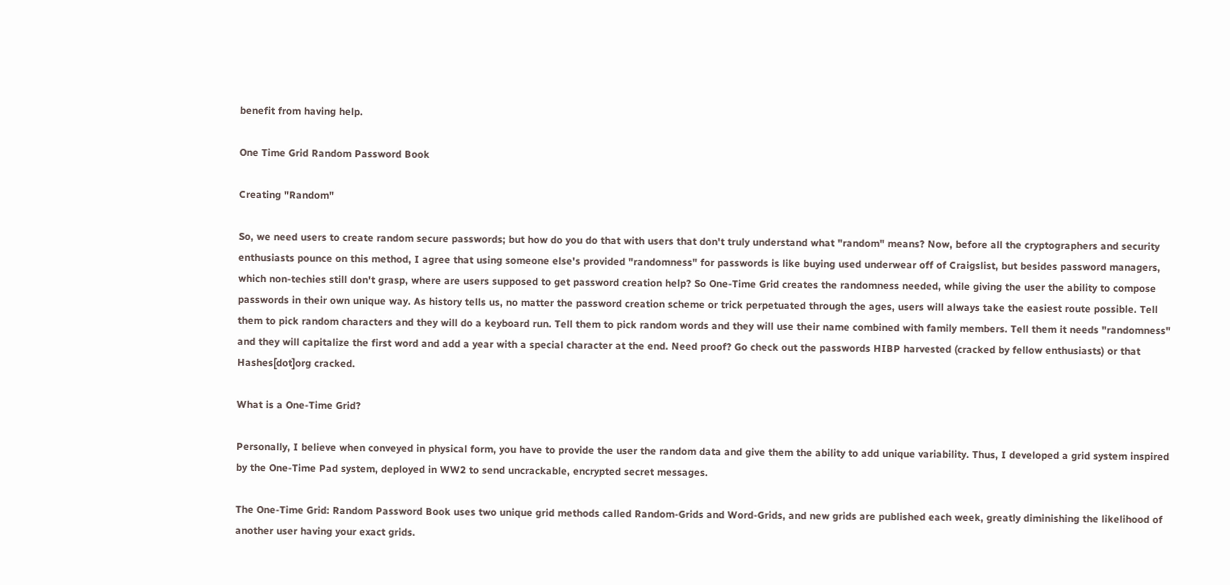benefit from having help.

One Time Grid Random Password Book

Creating "Random"

So, we need users to create random secure passwords; but how do you do that with users that don't truly understand what "random" means? Now, before all the cryptographers and security enthusiasts pounce on this method, I agree that using someone else's provided "randomness" for passwords is like buying used underwear off of Craigslist, but besides password managers, which non-techies still don't grasp, where are users supposed to get password creation help? So One-Time Grid creates the randomness needed, while giving the user the ability to compose passwords in their own unique way. As history tells us, no matter the password creation scheme or trick perpetuated through the ages, users will always take the easiest route possible. Tell them to pick random characters and they will do a keyboard run. Tell them to pick random words and they will use their name combined with family members. Tell them it needs "randomness" and they will capitalize the first word and add a year with a special character at the end. Need proof? Go check out the passwords HIBP harvested (cracked by fellow enthusiasts) or that Hashes[dot]org cracked.

What is a One-Time Grid?

Personally, I believe when conveyed in physical form, you have to provide the user the random data and give them the ability to add unique variability. Thus, I developed a grid system inspired by the One-Time Pad system, deployed in WW2 to send uncrackable, encrypted secret messages.

The One-Time Grid: Random Password Book uses two unique grid methods called Random-Grids and Word-Grids, and new grids are published each week, greatly diminishing the likelihood of another user having your exact grids.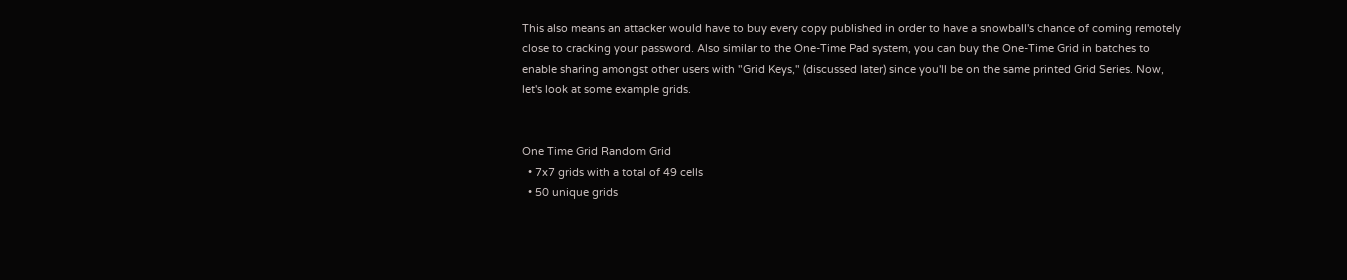This also means an attacker would have to buy every copy published in order to have a snowball's chance of coming remotely close to cracking your password. Also similar to the One-Time Pad system, you can buy the One-Time Grid in batches to enable sharing amongst other users with "Grid Keys," (discussed later) since you'll be on the same printed Grid Series. Now, let's look at some example grids.


One Time Grid Random Grid
  • 7x7 grids with a total of 49 cells
  • 50 unique grids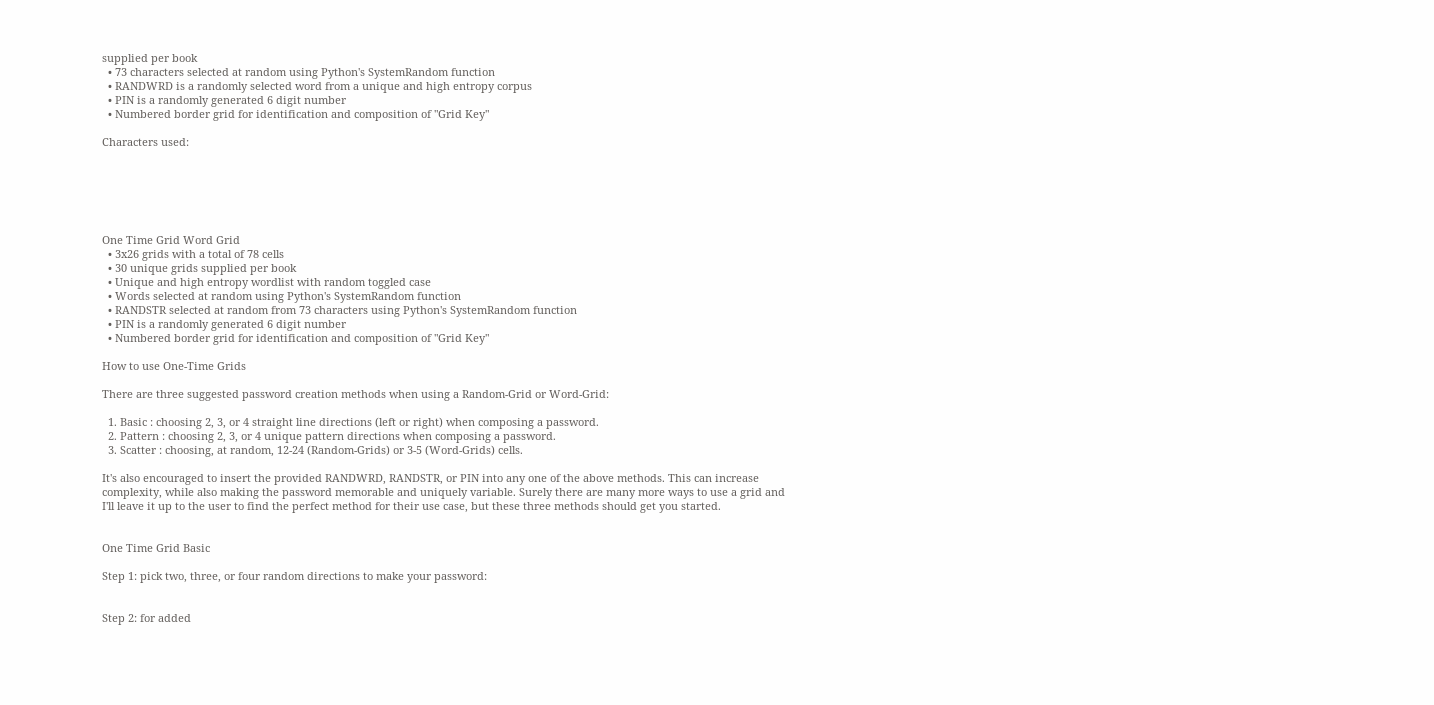supplied per book
  • 73 characters selected at random using Python's SystemRandom function
  • RANDWRD is a randomly selected word from a unique and high entropy corpus
  • PIN is a randomly generated 6 digit number
  • Numbered border grid for identification and composition of "Grid Key"

Characters used:






One Time Grid Word Grid
  • 3x26 grids with a total of 78 cells
  • 30 unique grids supplied per book
  • Unique and high entropy wordlist with random toggled case
  • Words selected at random using Python's SystemRandom function
  • RANDSTR selected at random from 73 characters using Python's SystemRandom function
  • PIN is a randomly generated 6 digit number
  • Numbered border grid for identification and composition of "Grid Key"

How to use One-Time Grids

There are three suggested password creation methods when using a Random-Grid or Word-Grid:

  1. Basic : choosing 2, 3, or 4 straight line directions (left or right) when composing a password.
  2. Pattern : choosing 2, 3, or 4 unique pattern directions when composing a password.
  3. Scatter : choosing, at random, 12-24 (Random-Grids) or 3-5 (Word-Grids) cells.

It's also encouraged to insert the provided RANDWRD, RANDSTR, or PIN into any one of the above methods. This can increase complexity, while also making the password memorable and uniquely variable. Surely there are many more ways to use a grid and I'll leave it up to the user to find the perfect method for their use case, but these three methods should get you started.


One Time Grid Basic

Step 1: pick two, three, or four random directions to make your password:


Step 2: for added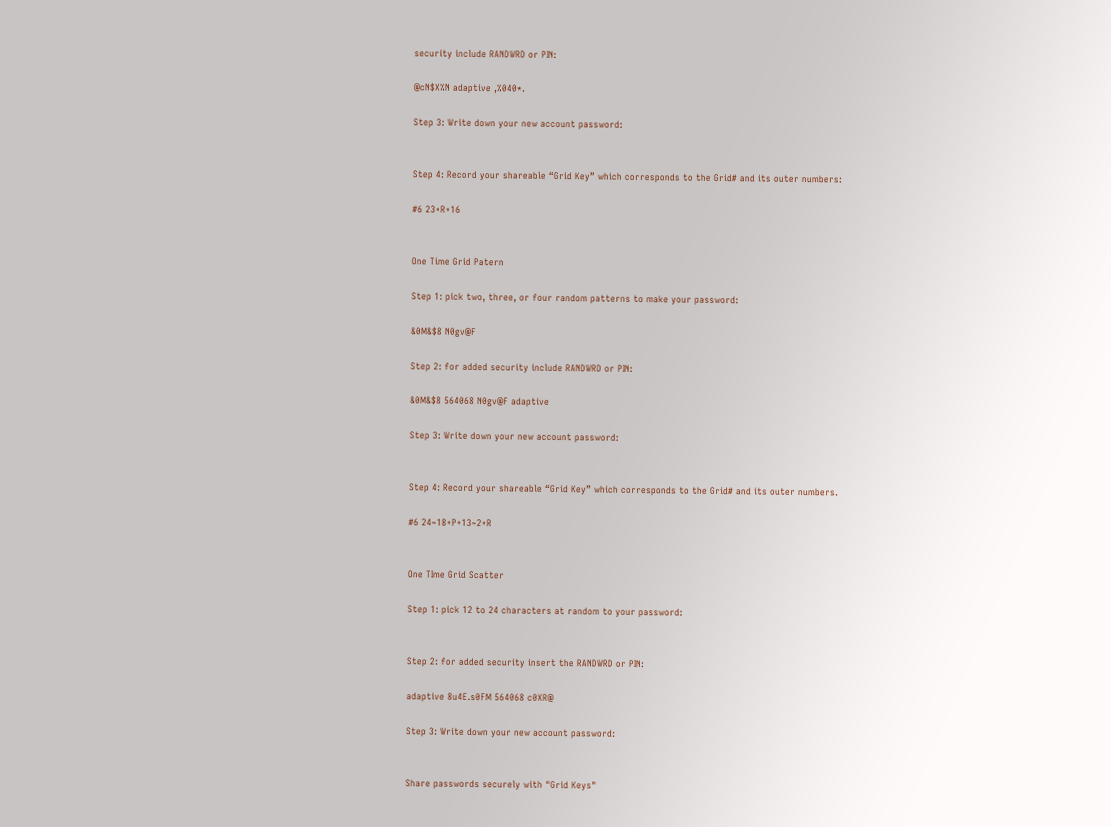security include RANDWRD or PIN:

@cN$X%N adaptive ,%040*.

Step 3: Write down your new account password:


Step 4: Record your shareable “Grid Key” which corresponds to the Grid# and its outer numbers:

#6 23+R+16


One Time Grid Patern

Step 1: pick two, three, or four random patterns to make your password:

&0M&$8 N0gv@F

Step 2: for added security include RANDWRD or PIN:

&0M&$8 564068 N0gv@F adaptive

Step 3: Write down your new account password:


Step 4: Record your shareable “Grid Key” which corresponds to the Grid# and its outer numbers.

#6 24~18+P+13~2+R


One TIme Grid Scatter

Step 1: pick 12 to 24 characters at random to your password:


Step 2: for added security insert the RANDWRD or PIN:

adaptive 8u4E.s0FM 564068 c0XR@

Step 3: Write down your new account password:


Share passwords securely with "Grid Keys"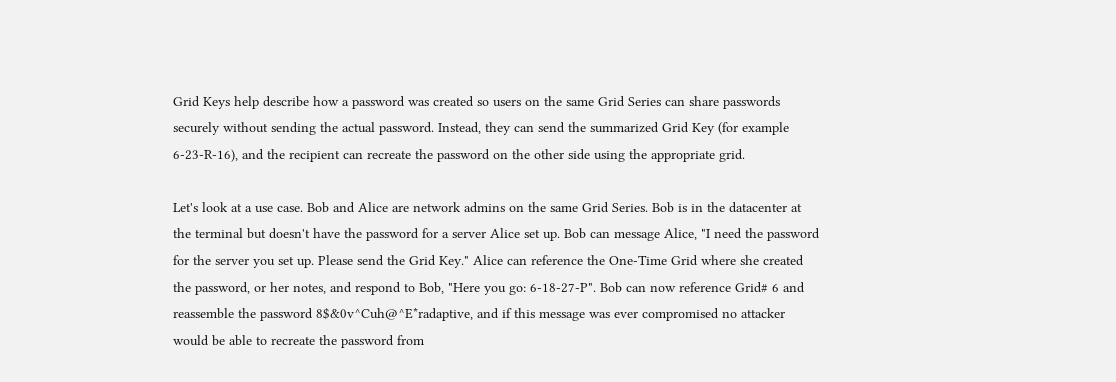Grid Keys help describe how a password was created so users on the same Grid Series can share passwords securely without sending the actual password. Instead, they can send the summarized Grid Key (for example 6-23-R-16), and the recipient can recreate the password on the other side using the appropriate grid.

Let's look at a use case. Bob and Alice are network admins on the same Grid Series. Bob is in the datacenter at the terminal but doesn't have the password for a server Alice set up. Bob can message Alice, "I need the password for the server you set up. Please send the Grid Key." Alice can reference the One-Time Grid where she created the password, or her notes, and respond to Bob, "Here you go: 6-18-27-P". Bob can now reference Grid# 6 and reassemble the password 8$&0v^Cuh@^E*radaptive, and if this message was ever compromised no attacker would be able to recreate the password from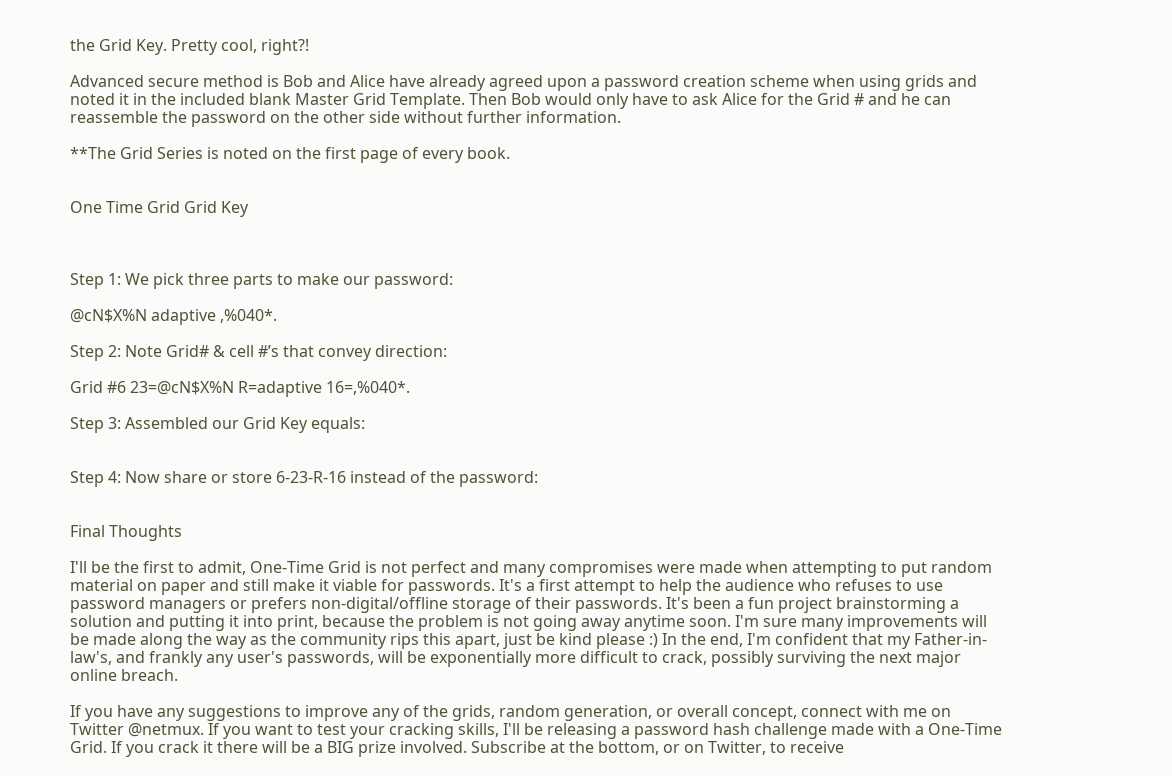the Grid Key. Pretty cool, right?!

Advanced secure method is Bob and Alice have already agreed upon a password creation scheme when using grids and noted it in the included blank Master Grid Template. Then Bob would only have to ask Alice for the Grid # and he can reassemble the password on the other side without further information.

**The Grid Series is noted on the first page of every book.


One Time Grid Grid Key



Step 1: We pick three parts to make our password:

@cN$X%N adaptive ,%040*.

Step 2: Note Grid# & cell #’s that convey direction:

Grid #6 23=@cN$X%N R=adaptive 16=,%040*.

Step 3: Assembled our Grid Key equals:


Step 4: Now share or store 6-23-R-16 instead of the password:


Final Thoughts

I'll be the first to admit, One-Time Grid is not perfect and many compromises were made when attempting to put random material on paper and still make it viable for passwords. It's a first attempt to help the audience who refuses to use password managers or prefers non-digital/offline storage of their passwords. It's been a fun project brainstorming a solution and putting it into print, because the problem is not going away anytime soon. I'm sure many improvements will be made along the way as the community rips this apart, just be kind please :) In the end, I'm confident that my Father-in-law's, and frankly any user's passwords, will be exponentially more difficult to crack, possibly surviving the next major online breach.

If you have any suggestions to improve any of the grids, random generation, or overall concept, connect with me on Twitter @netmux. If you want to test your cracking skills, I'll be releasing a password hash challenge made with a One-Time Grid. If you crack it there will be a BIG prize involved. Subscribe at the bottom, or on Twitter, to receive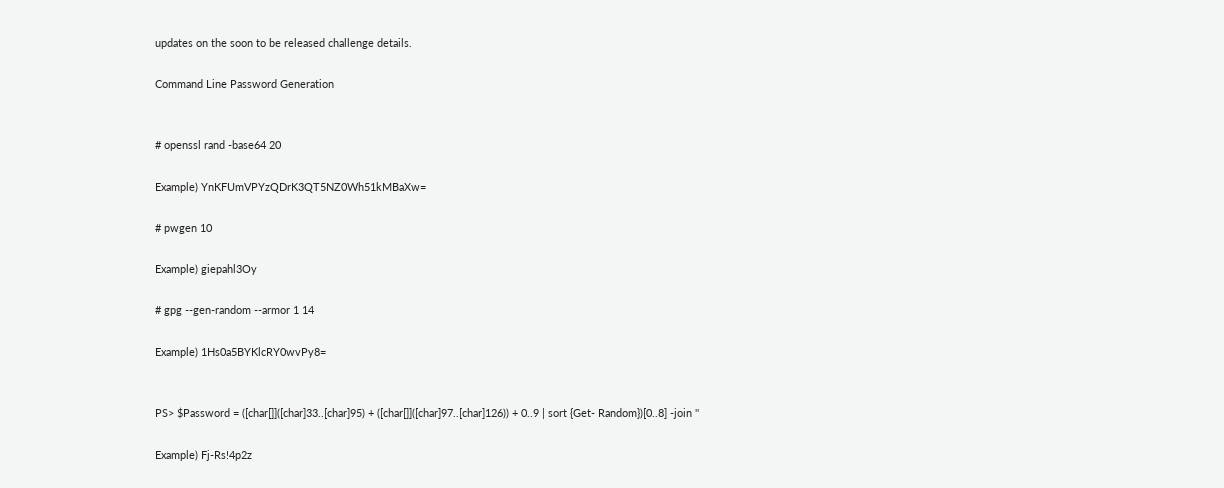updates on the soon to be released challenge details.

Command Line Password Generation


# openssl rand -base64 20

Example) YnKFUmVPYzQDrK3QT5NZ0Wh51kMBaXw=

# pwgen 10

Example) giepahl3Oy

# gpg --gen-random --armor 1 14

Example) 1Hs0a5BYKlcRY0wvPy8=


PS> $Password = ([char[]]([char]33..[char]95) + ([char[]]([char]97..[char]126)) + 0..9 | sort {Get- Random})[0..8] -join ''

Example) Fj-Rs!4p2z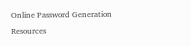Online Password Generation Resources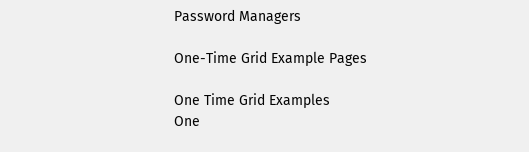Password Managers

One-Time Grid Example Pages

One Time Grid Examples
One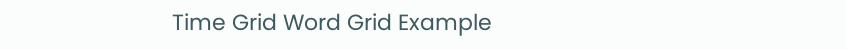Time Grid Word Grid Example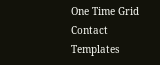One Time Grid Contact Templates